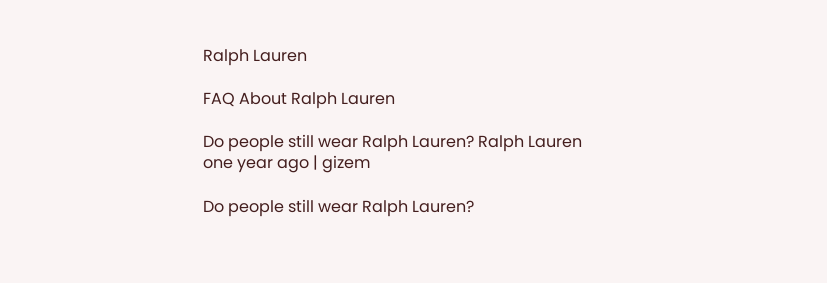Ralph Lauren

FAQ About Ralph Lauren

Do people still wear Ralph Lauren? Ralph Lauren
one year ago | gizem

Do people still wear Ralph Lauren?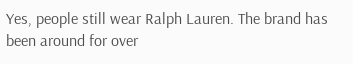Yes, people still wear Ralph Lauren. The brand has been around for over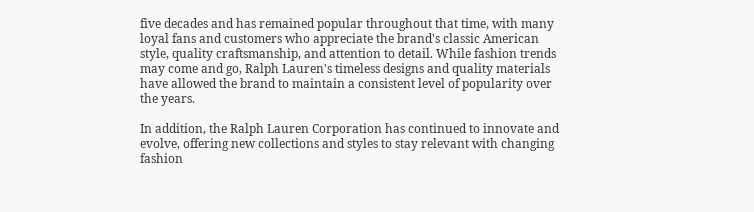five decades and has remained popular throughout that time, with many loyal fans and customers who appreciate the brand's classic American style, quality craftsmanship, and attention to detail. While fashion trends may come and go, Ralph Lauren's timeless designs and quality materials have allowed the brand to maintain a consistent level of popularity over the years.

In addition, the Ralph Lauren Corporation has continued to innovate and evolve, offering new collections and styles to stay relevant with changing fashion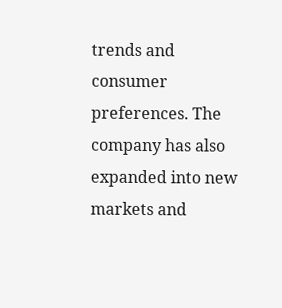trends and consumer preferences. The company has also expanded into new markets and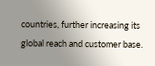countries, further increasing its global reach and customer base.